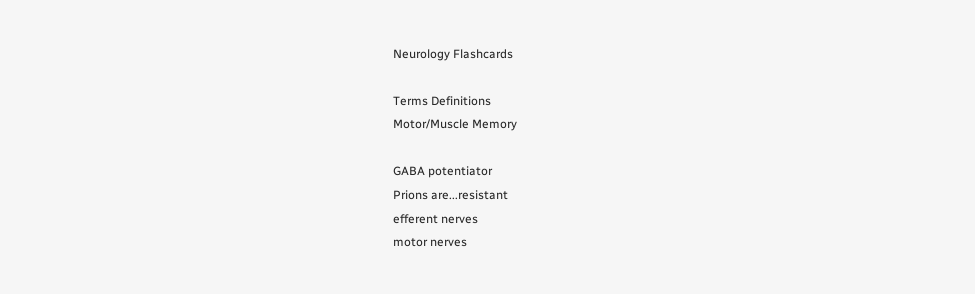Neurology Flashcards

Terms Definitions
Motor/Muscle Memory

GABA potentiator
Prions are...resistant
efferent nerves
motor nerves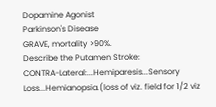Dopamine Agonist
Parkinson's Disease
GRAVE, mortality >90%.
Describe the Putamen Stroke:
CONTRA-Lateral:...Hemiparesis...Sensory Loss...Hemianopsia.(loss of viz. field for 1/2 viz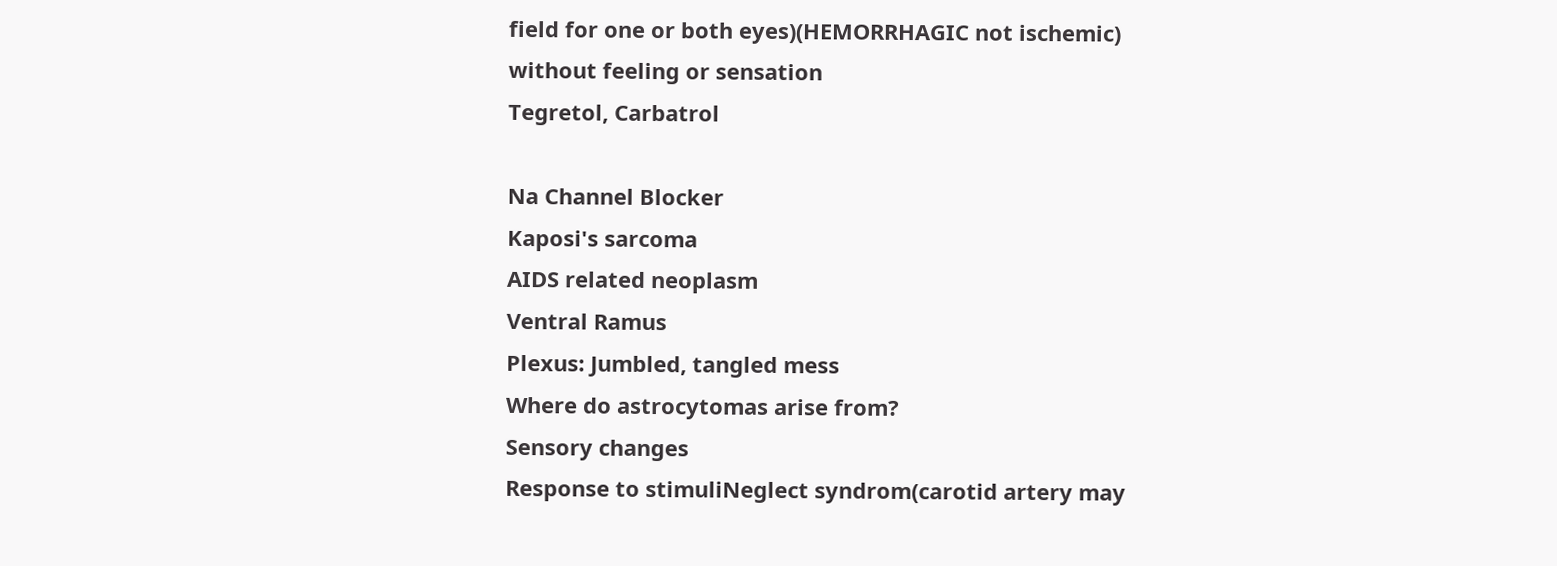field for one or both eyes)(HEMORRHAGIC not ischemic)
without feeling or sensation
Tegretol, Carbatrol

Na Channel Blocker
Kaposi's sarcoma
AIDS related neoplasm
Ventral Ramus
Plexus: Jumbled, tangled mess
Where do astrocytomas arise from?
Sensory changes
Response to stimuliNeglect syndrom(carotid artery may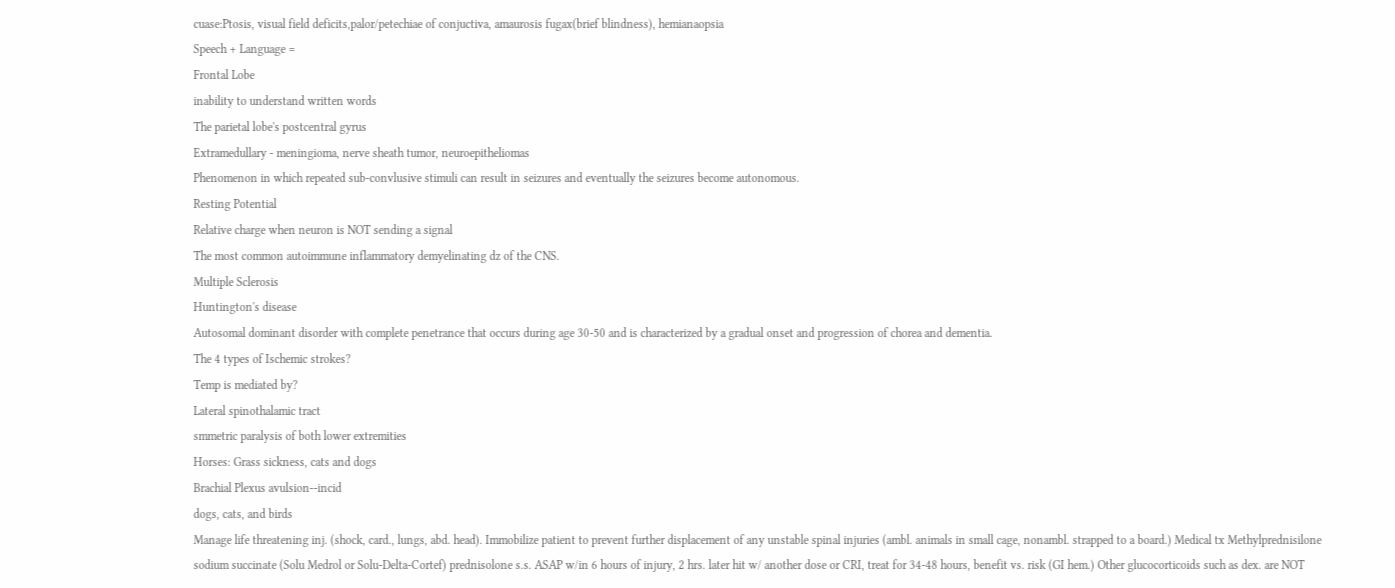cuase:Ptosis, visual field deficits,palor/petechiae of conjuctiva, amaurosis fugax(brief blindness), hemianaopsia
Speech + Language =
Frontal Lobe
inability to understand written words
The parietal lobe's postcentral gyrus
Extramedullary - meningioma, nerve sheath tumor, neuroepitheliomas
Phenomenon in which repeated sub-convlusive stimuli can result in seizures and eventually the seizures become autonomous.
Resting Potential
Relative charge when neuron is NOT sending a signal
The most common autoimmune inflammatory demyelinating dz of the CNS.
Multiple Sclerosis
Huntington's disease
Autosomal dominant disorder with complete penetrance that occurs during age 30-50 and is characterized by a gradual onset and progression of chorea and dementia.
The 4 types of Ischemic strokes?
Temp is mediated by?
Lateral spinothalamic tract
smmetric paralysis of both lower extremities
Horses: Grass sickness, cats and dogs
Brachial Plexus avulsion--incid
dogs, cats, and birds
Manage life threatening inj. (shock, card., lungs, abd. head). Immobilize patient to prevent further displacement of any unstable spinal injuries (ambl. animals in small cage, nonambl. strapped to a board.) Medical tx Methylprednisilone sodium succinate (Solu Medrol or Solu-Delta-Cortef) prednisolone s.s. ASAP w/in 6 hours of injury, 2 hrs. later hit w/ another dose or CRI, treat for 34-48 hours, benefit vs. risk (GI hem.) Other glucocorticoids such as dex. are NOT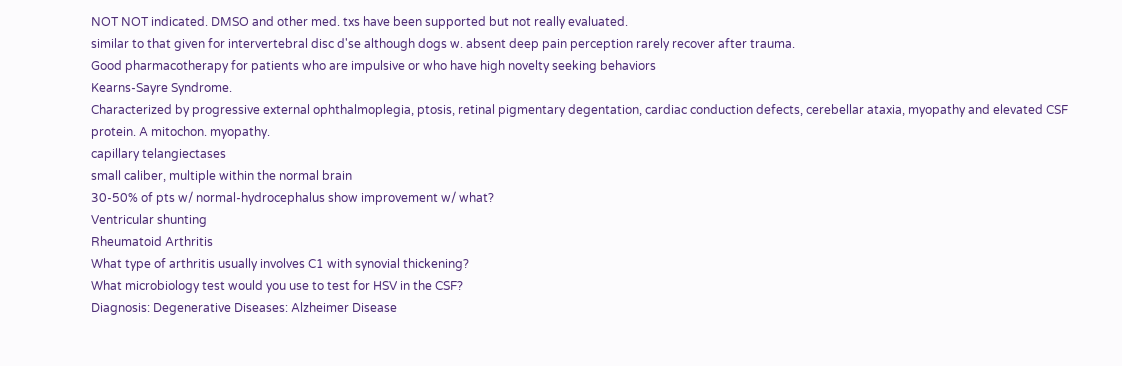NOT NOT indicated. DMSO and other med. txs have been supported but not really evaluated.
similar to that given for intervertebral disc d'se although dogs w. absent deep pain perception rarely recover after trauma.
Good pharmacotherapy for patients who are impulsive or who have high novelty seeking behaviors
Kearns-Sayre Syndrome.
Characterized by progressive external ophthalmoplegia, ptosis, retinal pigmentary degentation, cardiac conduction defects, cerebellar ataxia, myopathy and elevated CSF protein. A mitochon. myopathy.
capillary telangiectases
small caliber, multiple within the normal brain
30-50% of pts w/ normal-hydrocephalus show improvement w/ what?
Ventricular shunting
Rheumatoid Arthritis
What type of arthritis usually involves C1 with synovial thickening?
What microbiology test would you use to test for HSV in the CSF?
Diagnosis: Degenerative Diseases: Alzheimer Disease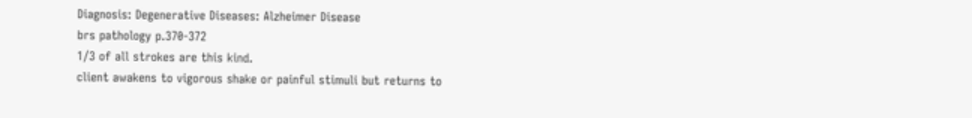Diagnosis: Degenerative Diseases: Alzheimer Disease
brs pathology p.370-372
1/3 of all strokes are this kind.
client awakens to vigorous shake or painful stimuli but returns to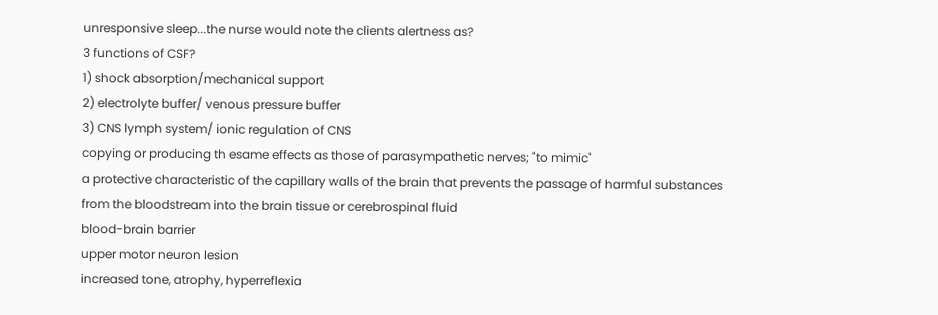unresponsive sleep...the nurse would note the clients alertness as?
3 functions of CSF?
1) shock absorption/mechanical support
2) electrolyte buffer/ venous pressure buffer
3) CNS lymph system/ ionic regulation of CNS
copying or producing th esame effects as those of parasympathetic nerves; "to mimic"
a protective characteristic of the capillary walls of the brain that prevents the passage of harmful substances from the bloodstream into the brain tissue or cerebrospinal fluid
blood-brain barrier
upper motor neuron lesion
increased tone, atrophy, hyperreflexia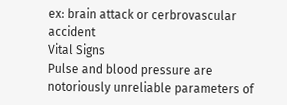ex: brain attack or cerbrovascular accident
Vital Signs
Pulse and blood pressure are notoriously unreliable parameters of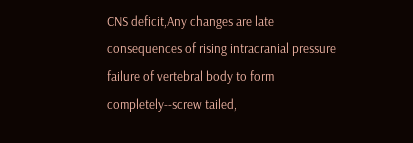CNS deficit,Any changes are late consequences of rising intracranial pressure
failure of vertebral body to form completely--screw tailed,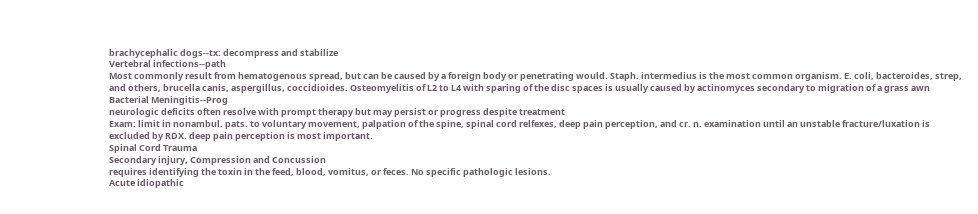brachycephalic dogs--tx: decompress and stabilize
Vertebral infections--path
Most commonly result from hematogenous spread, but can be caused by a foreign body or penetrating would. Staph. intermedius is the most common organism. E. coli, bacteroides, strep, and others, brucella canis, aspergillus, coccidioides. Osteomyelitis of L2 to L4 with sparing of the disc spaces is usually caused by actinomyces secondary to migration of a grass awn
Bacterial Meningitis--Prog
neurologic deficits often resolve with prompt therapy but may persist or progress despite treatment
Exam: limit in nonambul. pats. to voluntary movement, palpation of the spine, spinal cord relfexes, deep pain perception, and cr. n. examination until an unstable fracture/luxation is excluded by RDX. deep pain perception is most important.
Spinal Cord Trauma
Secondary injury, Compression and Concussion
requires identifying the toxin in the feed, blood, vomitus, or feces. No specific pathologic lesions.
Acute idiopathic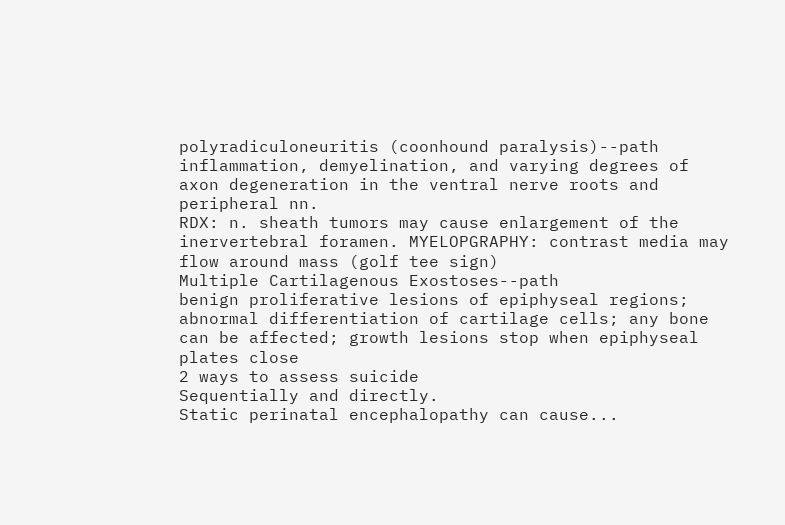polyradiculoneuritis (coonhound paralysis)--path
inflammation, demyelination, and varying degrees of axon degeneration in the ventral nerve roots and peripheral nn.
RDX: n. sheath tumors may cause enlargement of the inervertebral foramen. MYELOPGRAPHY: contrast media may flow around mass (golf tee sign)
Multiple Cartilagenous Exostoses--path
benign proliferative lesions of epiphyseal regions; abnormal differentiation of cartilage cells; any bone can be affected; growth lesions stop when epiphyseal plates close
2 ways to assess suicide
Sequentially and directly.
Static perinatal encephalopathy can cause...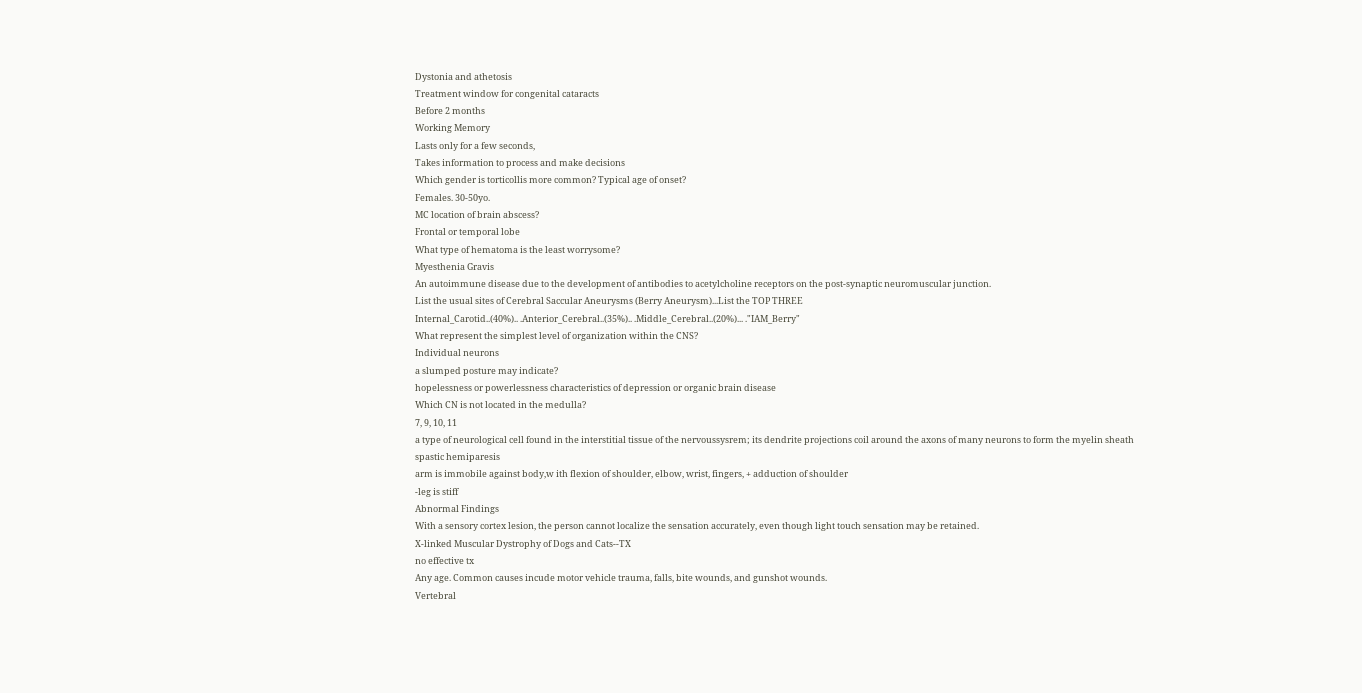Dystonia and athetosis
Treatment window for congenital cataracts
Before 2 months
Working Memory
Lasts only for a few seconds,
Takes information to process and make decisions
Which gender is torticollis more common? Typical age of onset?
Females. 30-50yo.
MC location of brain abscess?
Frontal or temporal lobe
What type of hematoma is the least worrysome?
Myesthenia Gravis
An autoimmune disease due to the development of antibodies to acetylcholine receptors on the post-synaptic neuromuscular junction.
List the usual sites of Cerebral Saccular Aneurysms (Berry Aneurysm)...List the TOP THREE
Internal_Carotid..(40%).. .Anterior_Cerebral..(35%).. .Middle_Cerebral..(20%)... ."IAM_Berry"
What represent the simplest level of organization within the CNS?
Individual neurons
a slumped posture may indicate?
hopelessness or powerlessness characteristics of depression or organic brain disease
Which CN is not located in the medulla?
7, 9, 10, 11
a type of neurological cell found in the interstitial tissue of the nervoussysrem; its dendrite projections coil around the axons of many neurons to form the myelin sheath
spastic hemiparesis
arm is immobile against body,w ith flexion of shoulder, elbow, wrist, fingers, + adduction of shoulder
-leg is stiff
Abnormal Findings
With a sensory cortex lesion, the person cannot localize the sensation accurately, even though light touch sensation may be retained.
X-linked Muscular Dystrophy of Dogs and Cats--TX
no effective tx
Any age. Common causes incude motor vehicle trauma, falls, bite wounds, and gunshot wounds.
Vertebral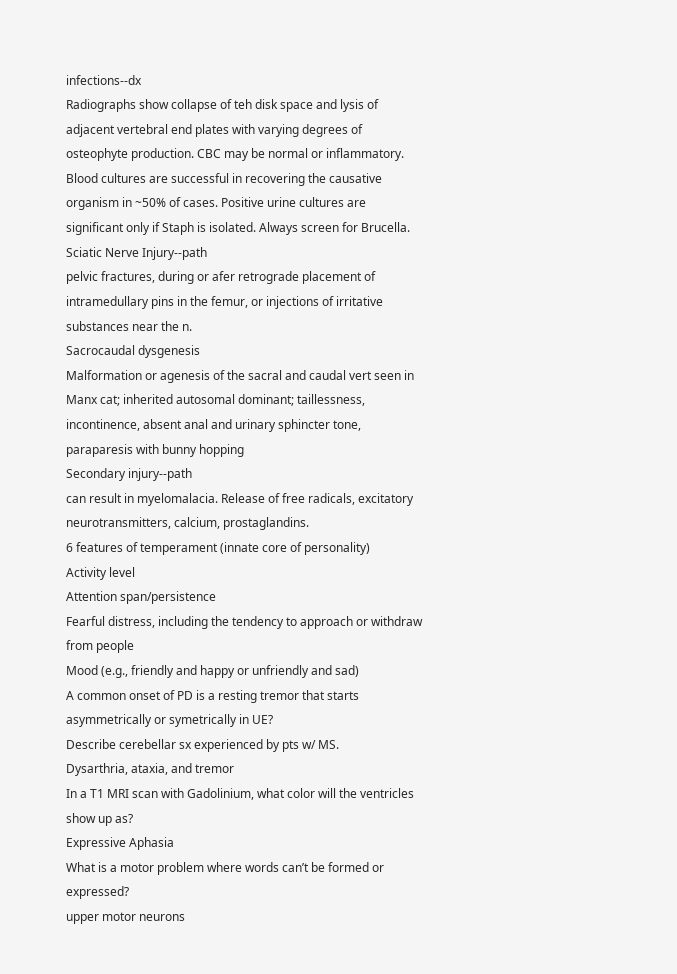infections--dx
Radiographs show collapse of teh disk space and lysis of adjacent vertebral end plates with varying degrees of osteophyte production. CBC may be normal or inflammatory. Blood cultures are successful in recovering the causative organism in ~50% of cases. Positive urine cultures are significant only if Staph is isolated. Always screen for Brucella.
Sciatic Nerve Injury--path
pelvic fractures, during or afer retrograde placement of intramedullary pins in the femur, or injections of irritative substances near the n.
Sacrocaudal dysgenesis
Malformation or agenesis of the sacral and caudal vert seen in Manx cat; inherited autosomal dominant; taillessness, incontinence, absent anal and urinary sphincter tone, paraparesis with bunny hopping
Secondary injury--path
can result in myelomalacia. Release of free radicals, excitatory neurotransmitters, calcium, prostaglandins.
6 features of temperament (innate core of personality)
Activity level
Attention span/persistence
Fearful distress, including the tendency to approach or withdraw from people
Mood (e.g., friendly and happy or unfriendly and sad)
A common onset of PD is a resting tremor that starts asymmetrically or symetrically in UE?
Describe cerebellar sx experienced by pts w/ MS.
Dysarthria, ataxia, and tremor
In a T1 MRI scan with Gadolinium, what color will the ventricles show up as?
Expressive Aphasia
What is a motor problem where words can’t be formed or expressed?
upper motor neurons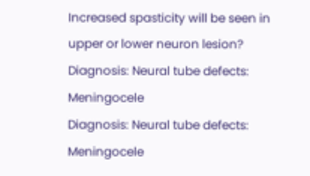Increased spasticity will be seen in upper or lower neuron lesion?
Diagnosis: Neural tube defects: Meningocele
Diagnosis: Neural tube defects: Meningocele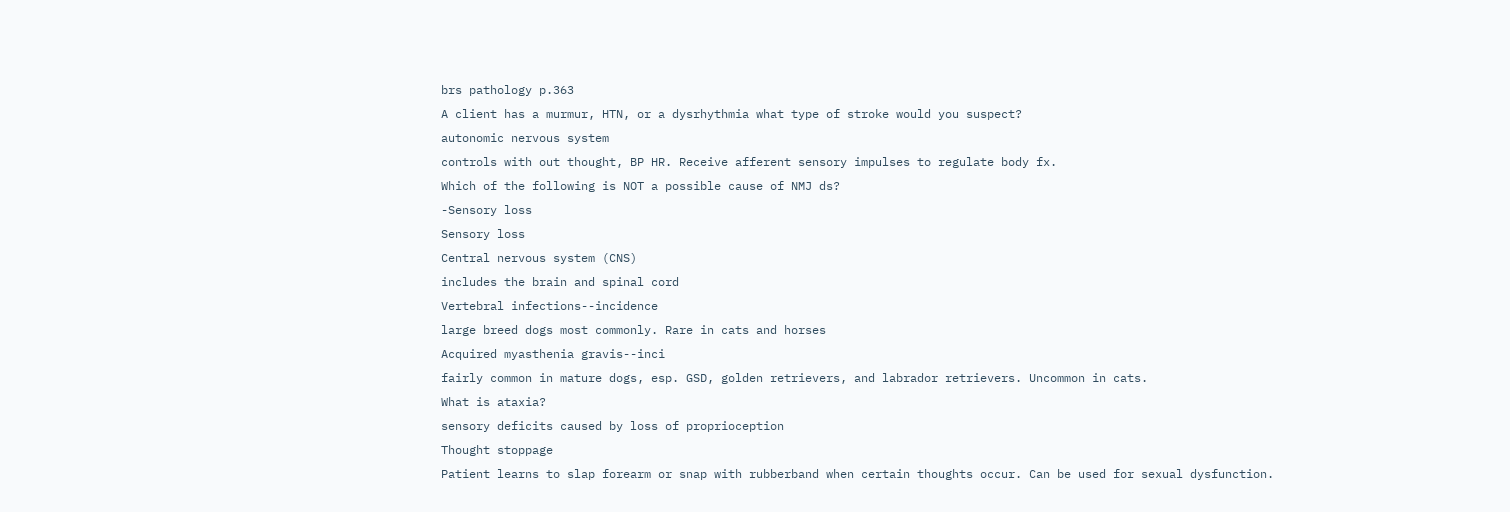brs pathology p.363
A client has a murmur, HTN, or a dysrhythmia what type of stroke would you suspect?
autonomic nervous system
controls with out thought, BP HR. Receive afferent sensory impulses to regulate body fx.
Which of the following is NOT a possible cause of NMJ ds?
-Sensory loss
Sensory loss
Central nervous system (CNS)
includes the brain and spinal cord
Vertebral infections--incidence
large breed dogs most commonly. Rare in cats and horses
Acquired myasthenia gravis--inci
fairly common in mature dogs, esp. GSD, golden retrievers, and labrador retrievers. Uncommon in cats.
What is ataxia?
sensory deficits caused by loss of proprioception
Thought stoppage
Patient learns to slap forearm or snap with rubberband when certain thoughts occur. Can be used for sexual dysfunction.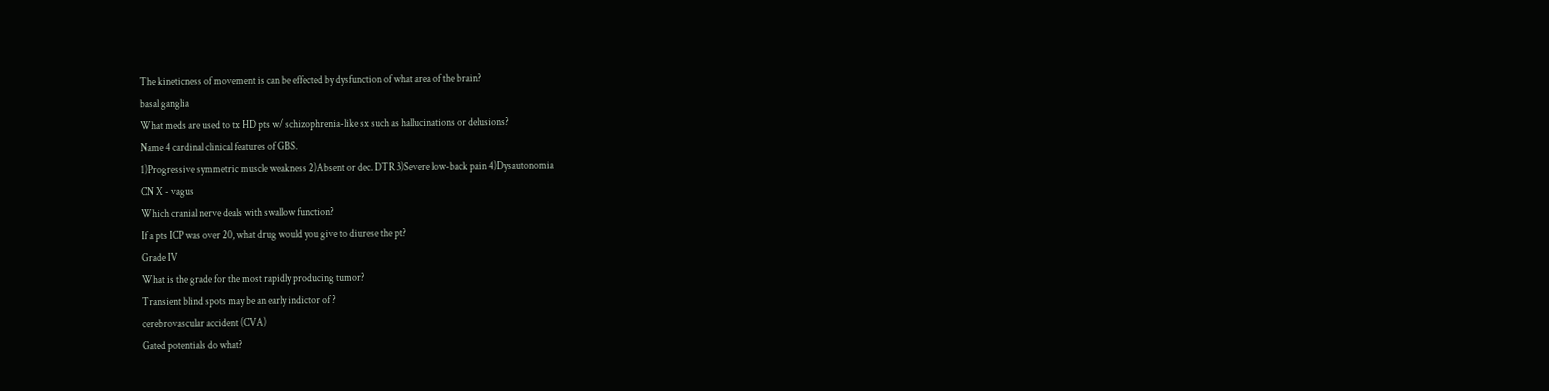The kineticness of movement is can be effected by dysfunction of what area of the brain?
basal ganglia
What meds are used to tx HD pts w/ schizophrenia-like sx such as hallucinations or delusions?
Name 4 cardinal clinical features of GBS.
1)Progressive symmetric muscle weakness 2)Absent or dec. DTR 3)Severe low-back pain 4)Dysautonomia
CN X - vagus
Which cranial nerve deals with swallow function?
If a pts ICP was over 20, what drug would you give to diurese the pt?
Grade IV
What is the grade for the most rapidly producing tumor?
Transient blind spots may be an early indictor of ?
cerebrovascular accident (CVA)
Gated potentials do what?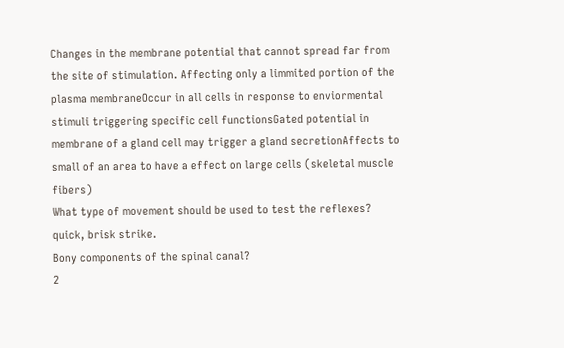Changes in the membrane potential that cannot spread far from the site of stimulation. Affecting only a limmited portion of the plasma membraneOccur in all cells in response to enviormental stimuli triggering specific cell functionsGated potential in membrane of a gland cell may trigger a gland secretionAffects to small of an area to have a effect on large cells (skeletal muscle fibers)
What type of movement should be used to test the reflexes?
quick, brisk strike.
Bony components of the spinal canal?
2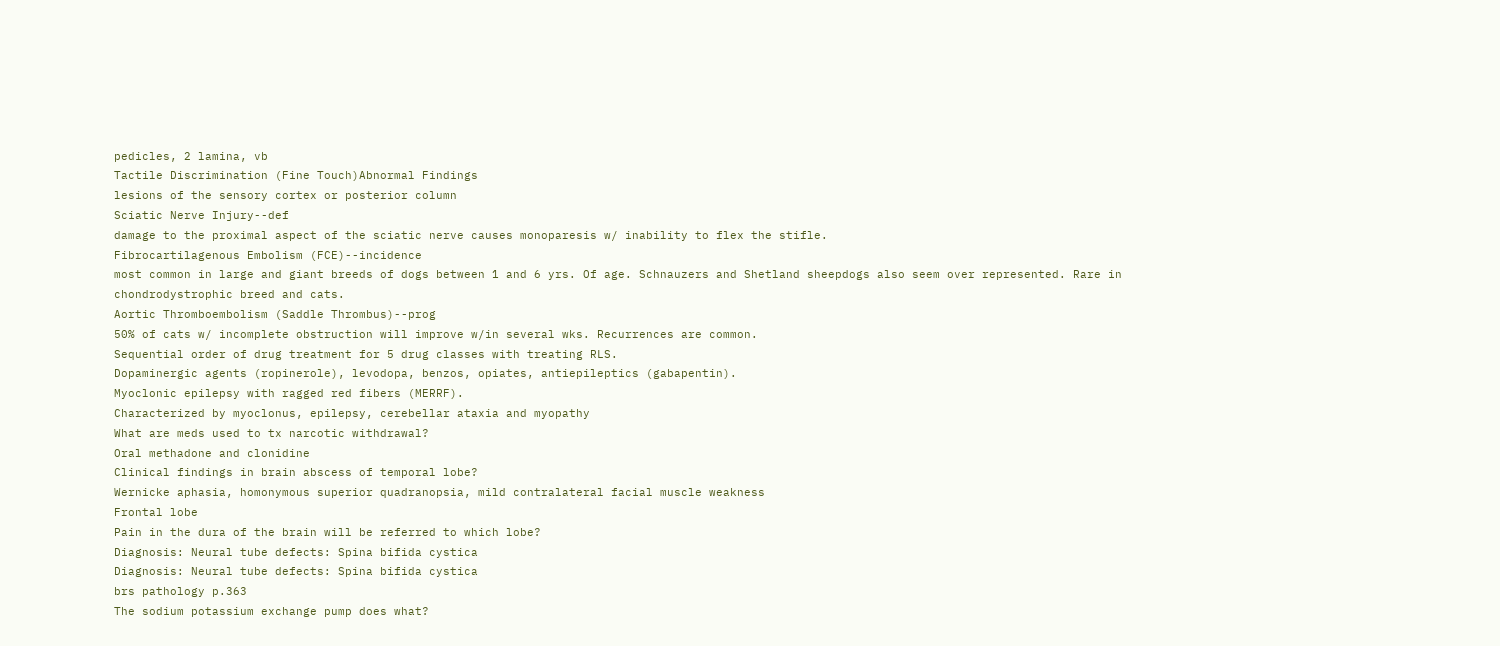pedicles, 2 lamina, vb
Tactile Discrimination (Fine Touch)Abnormal Findings
lesions of the sensory cortex or posterior column
Sciatic Nerve Injury--def
damage to the proximal aspect of the sciatic nerve causes monoparesis w/ inability to flex the stifle.
Fibrocartilagenous Embolism (FCE)--incidence
most common in large and giant breeds of dogs between 1 and 6 yrs. Of age. Schnauzers and Shetland sheepdogs also seem over represented. Rare in chondrodystrophic breed and cats.
Aortic Thromboembolism (Saddle Thrombus)--prog
50% of cats w/ incomplete obstruction will improve w/in several wks. Recurrences are common.
Sequential order of drug treatment for 5 drug classes with treating RLS.
Dopaminergic agents (ropinerole), levodopa, benzos, opiates, antiepileptics (gabapentin).
Myoclonic epilepsy with ragged red fibers (MERRF).
Characterized by myoclonus, epilepsy, cerebellar ataxia and myopathy
What are meds used to tx narcotic withdrawal?
Oral methadone and clonidine
Clinical findings in brain abscess of temporal lobe?
Wernicke aphasia, homonymous superior quadranopsia, mild contralateral facial muscle weakness
Frontal lobe
Pain in the dura of the brain will be referred to which lobe?
Diagnosis: Neural tube defects: Spina bifida cystica
Diagnosis: Neural tube defects: Spina bifida cystica
brs pathology p.363
The sodium potassium exchange pump does what?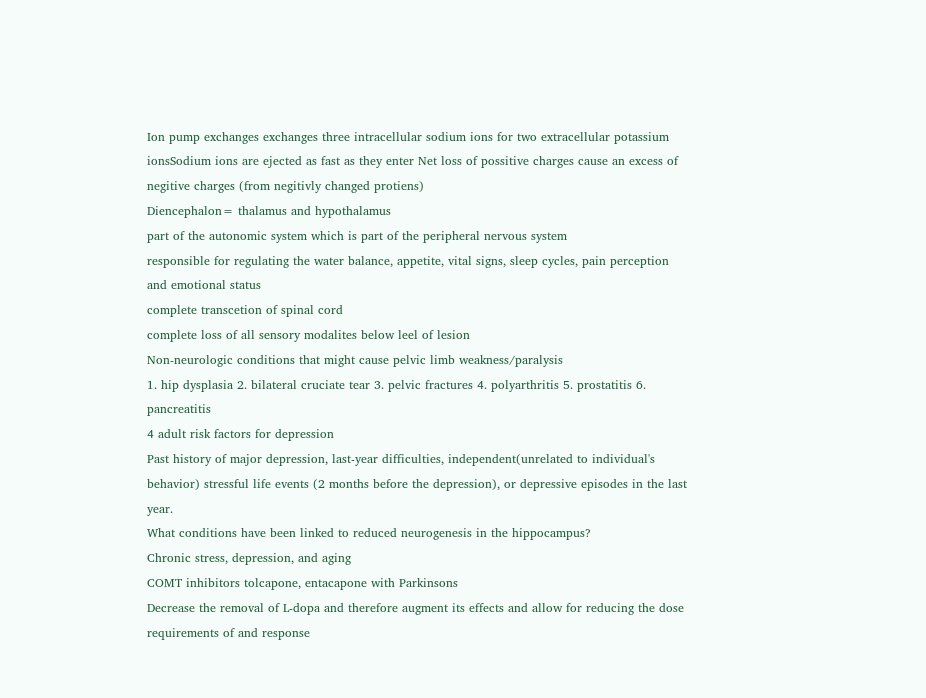Ion pump exchanges exchanges three intracellular sodium ions for two extracellular potassium ionsSodium ions are ejected as fast as they enter Net loss of possitive charges cause an excess of negitive charges (from negitivly changed protiens)
Diencephalon= thalamus and hypothalamus
part of the autonomic system which is part of the peripheral nervous system
responsible for regulating the water balance, appetite, vital signs, sleep cycles, pain perception and emotional status
complete transcetion of spinal cord
complete loss of all sensory modalites below leel of lesion
Non-neurologic conditions that might cause pelvic limb weakness/paralysis
1. hip dysplasia 2. bilateral cruciate tear 3. pelvic fractures 4. polyarthritis 5. prostatitis 6. pancreatitis
4 adult risk factors for depression
Past history of major depression, last-year difficulties, independent(unrelated to individual's behavior) stressful life events (2 months before the depression), or depressive episodes in the last year.
What conditions have been linked to reduced neurogenesis in the hippocampus?
Chronic stress, depression, and aging
COMT inhibitors tolcapone, entacapone with Parkinsons
Decrease the removal of L-dopa and therefore augment its effects and allow for reducing the dose requirements of and response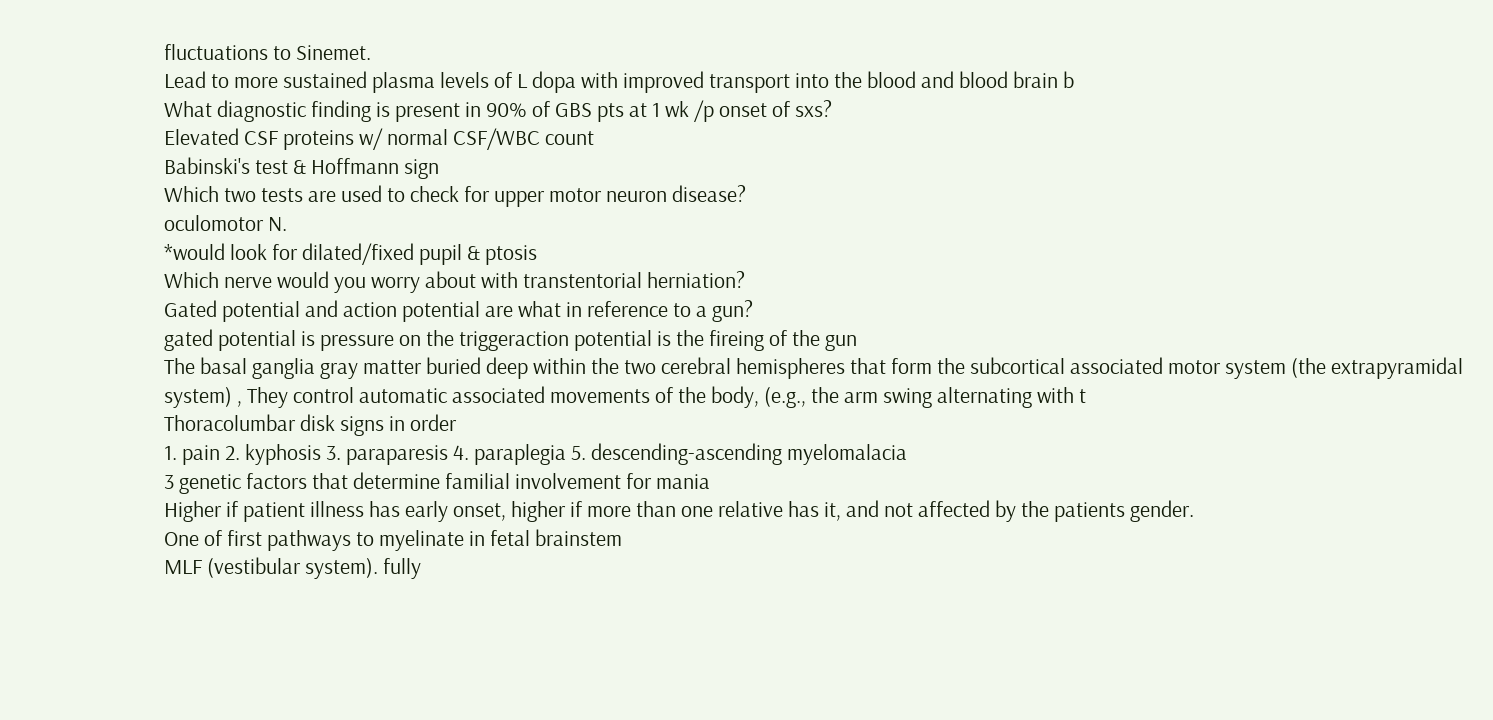fluctuations to Sinemet.
Lead to more sustained plasma levels of L dopa with improved transport into the blood and blood brain b
What diagnostic finding is present in 90% of GBS pts at 1 wk /p onset of sxs?
Elevated CSF proteins w/ normal CSF/WBC count
Babinski's test & Hoffmann sign
Which two tests are used to check for upper motor neuron disease?
oculomotor N.
*would look for dilated/fixed pupil & ptosis
Which nerve would you worry about with transtentorial herniation?
Gated potential and action potential are what in reference to a gun?
gated potential is pressure on the triggeraction potential is the fireing of the gun
The basal ganglia gray matter buried deep within the two cerebral hemispheres that form the subcortical associated motor system (the extrapyramidal system) , They control automatic associated movements of the body, (e.g., the arm swing alternating with t
Thoracolumbar disk signs in order
1. pain 2. kyphosis 3. paraparesis 4. paraplegia 5. descending-ascending myelomalacia
3 genetic factors that determine familial involvement for mania
Higher if patient illness has early onset, higher if more than one relative has it, and not affected by the patients gender.
One of first pathways to myelinate in fetal brainstem
MLF (vestibular system). fully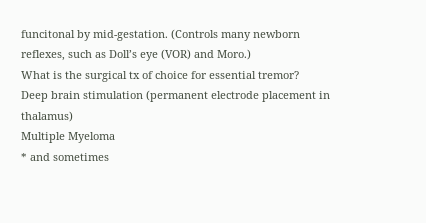funcitonal by mid-gestation. (Controls many newborn reflexes, such as Doll’s eye (VOR) and Moro.)
What is the surgical tx of choice for essential tremor?
Deep brain stimulation (permanent electrode placement in thalamus)
Multiple Myeloma
* and sometimes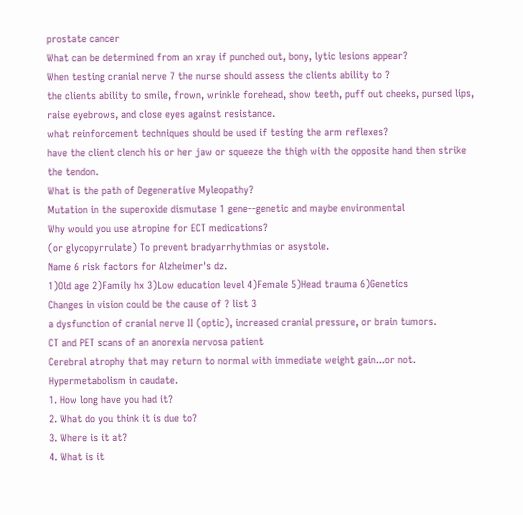prostate cancer
What can be determined from an xray if punched out, bony, lytic lesions appear?
When testing cranial nerve 7 the nurse should assess the clients ability to ?
the clients ability to smile, frown, wrinkle forehead, show teeth, puff out cheeks, pursed lips, raise eyebrows, and close eyes against resistance.
what reinforcement techniques should be used if testing the arm reflexes?
have the client clench his or her jaw or squeeze the thigh with the opposite hand then strike the tendon.
What is the path of Degenerative Myleopathy?
Mutation in the superoxide dismutase 1 gene--genetic and maybe environmental
Why would you use atropine for ECT medications?
(or glycopyrrulate) To prevent bradyarrhythmias or asystole.
Name 6 risk factors for Alzheimer's dz.
1)Old age 2)Family hx 3)Low education level 4)Female 5)Head trauma 6)Genetics
Changes in vision could be the cause of ? list 3
a dysfunction of cranial nerve II (optic), increased cranial pressure, or brain tumors.
CT and PET scans of an anorexia nervosa patient
Cerebral atrophy that may return to normal with immediate weight gain...or not. Hypermetabolism in caudate.
1. How long have you had it?
2. What do you think it is due to?
3. Where is it at?
4. What is it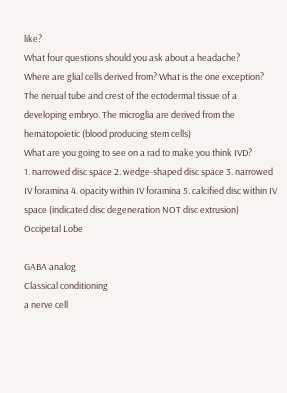like?
What four questions should you ask about a headache?
Where are glial cells derived from? What is the one exception?
The nerual tube and crest of the ectodermal tissue of a developing embryo. The microglia are derived from the hematopoietic (blood producing stem cells)
What are you going to see on a rad to make you think IVD?
1. narrowed disc space 2. wedge-shaped disc space 3. narrowed IV foramina 4. opacity within IV foramina 5. calcified disc within IV space (indicated disc degeneration NOT disc extrusion)
Occipetal Lobe

GABA analog
Classical conditioning
a nerve cell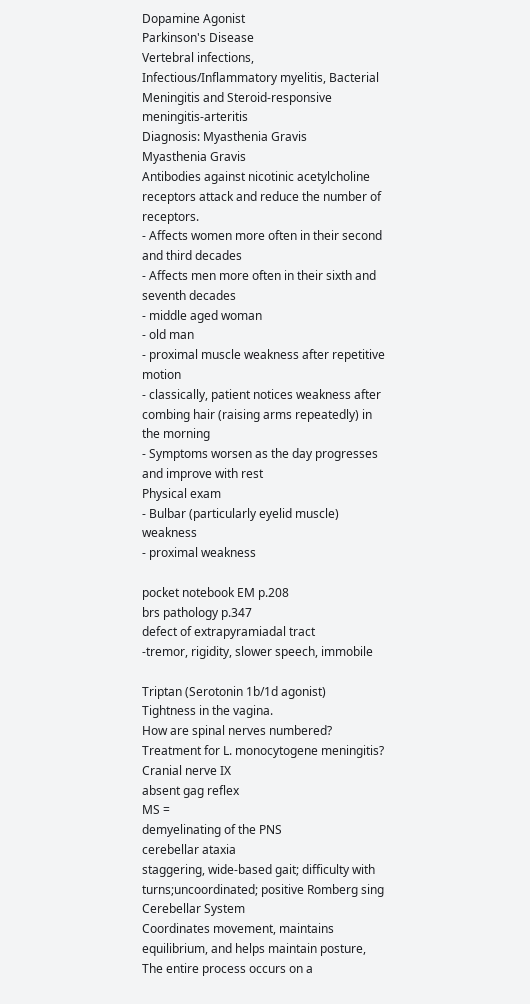Dopamine Agonist
Parkinson's Disease
Vertebral infections, Infectious/Inflammatory myelitis, Bacterial Meningitis and Steroid-responsive meningitis-arteritis
Diagnosis: Myasthenia Gravis
Myasthenia Gravis
Antibodies against nicotinic acetylcholine receptors attack and reduce the number of receptors.
- Affects women more often in their second and third decades
- Affects men more often in their sixth and seventh decades
- middle aged woman
- old man
- proximal muscle weakness after repetitive motion
- classically, patient notices weakness after combing hair (raising arms repeatedly) in the morning
- Symptoms worsen as the day progresses and improve with rest
Physical exam
- Bulbar (particularly eyelid muscle) weakness
- proximal weakness

pocket notebook EM p.208
brs pathology p.347
defect of extrapyramiadal tract
-tremor, rigidity, slower speech, immobile

Triptan (Serotonin 1b/1d agonist)
Tightness in the vagina.
How are spinal nerves numbered?
Treatment for L. monocytogene meningitis?
Cranial nerve IX
absent gag reflex
MS =
demyelinating of the PNS
cerebellar ataxia
staggering, wide-based gait; difficulty with turns;uncoordinated; positive Romberg sing
Cerebellar System
Coordinates movement, maintains equilibrium, and helps maintain posture, The entire process occurs on a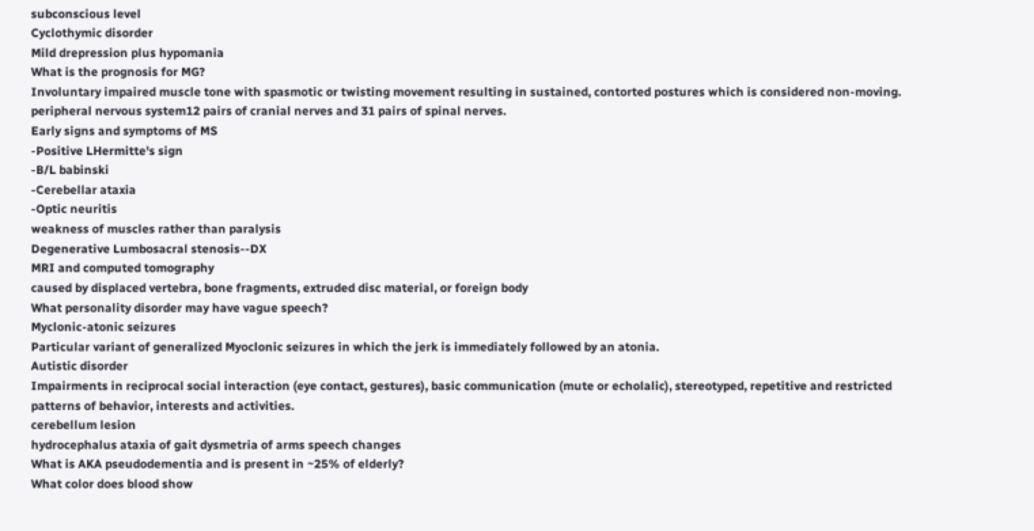subconscious level
Cyclothymic disorder
Mild drepression plus hypomania
What is the prognosis for MG?
Involuntary impaired muscle tone with spasmotic or twisting movement resulting in sustained, contorted postures which is considered non-moving.
peripheral nervous system12 pairs of cranial nerves and 31 pairs of spinal nerves.
Early signs and symptoms of MS
-Positive LHermitte's sign
-B/L babinski
-Cerebellar ataxia
-Optic neuritis
weakness of muscles rather than paralysis
Degenerative Lumbosacral stenosis--DX
MRI and computed tomography
caused by displaced vertebra, bone fragments, extruded disc material, or foreign body
What personality disorder may have vague speech?
Myclonic-atonic seizures
Particular variant of generalized Myoclonic seizures in which the jerk is immediately followed by an atonia.
Autistic disorder
Impairments in reciprocal social interaction (eye contact, gestures), basic communication (mute or echolalic), stereotyped, repetitive and restricted patterns of behavior, interests and activities.
cerebellum lesion
hydrocephalus ataxia of gait dysmetria of arms speech changes
What is AKA pseudodementia and is present in ~25% of elderly?
What color does blood show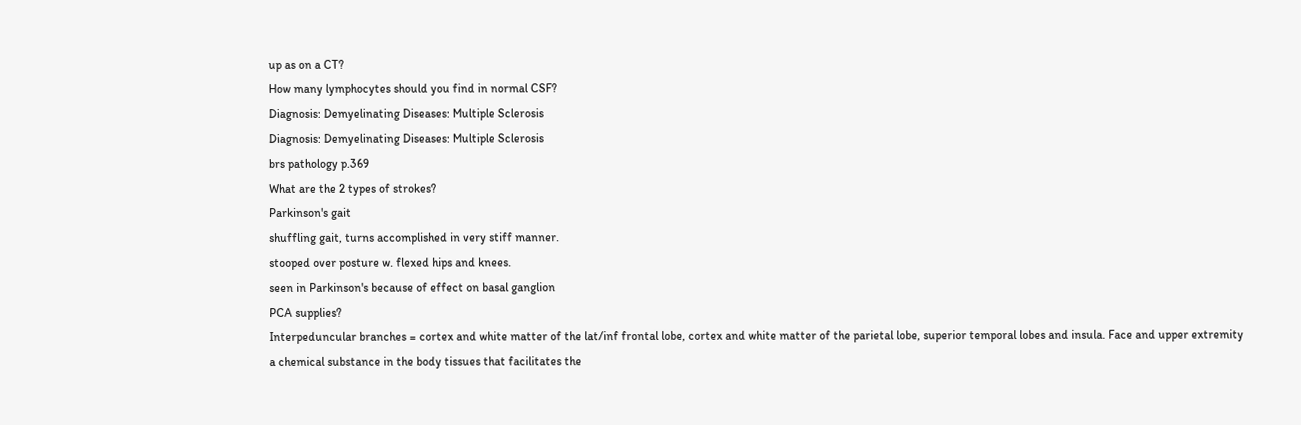up as on a CT?
How many lymphocytes should you find in normal CSF?
Diagnosis: Demyelinating Diseases: Multiple Sclerosis
Diagnosis: Demyelinating Diseases: Multiple Sclerosis
brs pathology p.369
What are the 2 types of strokes?
Parkinson's gait
shuffling gait, turns accomplished in very stiff manner.
stooped over posture w. flexed hips and knees.
seen in Parkinson's because of effect on basal ganglion
PCA supplies?
Interpeduncular branches = cortex and white matter of the lat/inf frontal lobe, cortex and white matter of the parietal lobe, superior temporal lobes and insula. Face and upper extremity
a chemical substance in the body tissues that facilitates the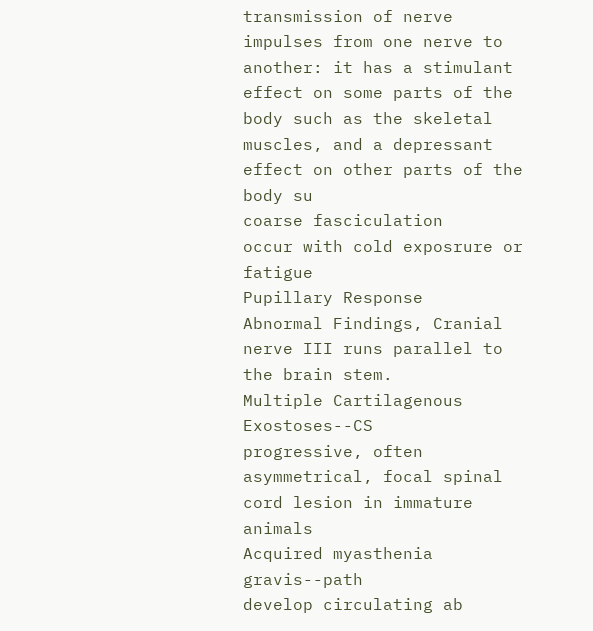transmission of nerve impulses from one nerve to another: it has a stimulant effect on some parts of the body such as the skeletal muscles, and a depressant effect on other parts of the body su
coarse fasciculation
occur with cold exposrure or fatigue
Pupillary Response
Abnormal Findings, Cranial nerve III runs parallel to the brain stem.
Multiple Cartilagenous Exostoses--CS
progressive, often asymmetrical, focal spinal cord lesion in immature animals
Acquired myasthenia gravis--path
develop circulating ab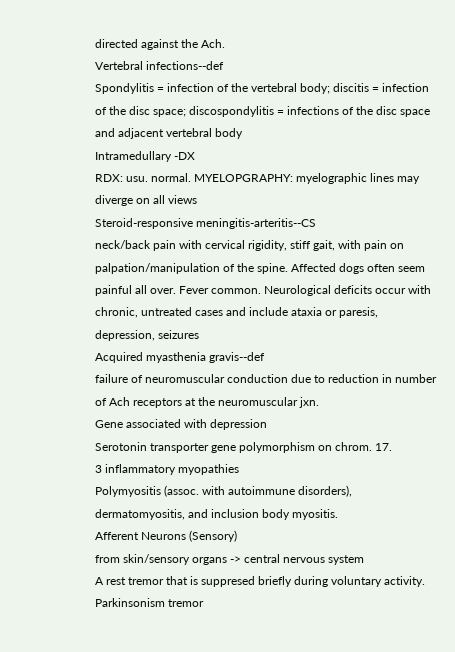directed against the Ach.
Vertebral infections--def
Spondylitis = infection of the vertebral body; discitis = infection of the disc space; discospondylitis = infections of the disc space and adjacent vertebral body
Intramedullary -DX
RDX: usu. normal. MYELOPGRAPHY: myelographic lines may diverge on all views
Steroid-responsive meningitis-arteritis--CS
neck/back pain with cervical rigidity, stiff gait, with pain on palpation/manipulation of the spine. Affected dogs often seem painful all over. Fever common. Neurological deficits occur with chronic, untreated cases and include ataxia or paresis, depression, seizures
Acquired myasthenia gravis--def
failure of neuromuscular conduction due to reduction in number of Ach receptors at the neuromuscular jxn.
Gene associated with depression
Serotonin transporter gene polymorphism on chrom. 17.
3 inflammatory myopathies
Polymyositis (assoc. with autoimmune disorders), dermatomyositis, and inclusion body myositis.
Afferent Neurons (Sensory)
from skin/sensory organs -> central nervous system
A rest tremor that is suppresed briefly during voluntary activity.
Parkinsonism tremor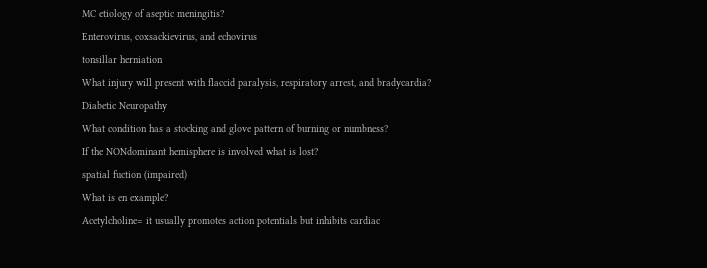MC etiology of aseptic meningitis?
Enterovirus, coxsackievirus, and echovirus
tonsillar herniation
What injury will present with flaccid paralysis, respiratory arrest, and bradycardia?
Diabetic Neuropathy
What condition has a stocking and glove pattern of burning or numbness?
If the NONdominant hemisphere is involved what is lost?
spatial fuction (impaired)
What is en example?
Acetylcholine= it usually promotes action potentials but inhibits cardiac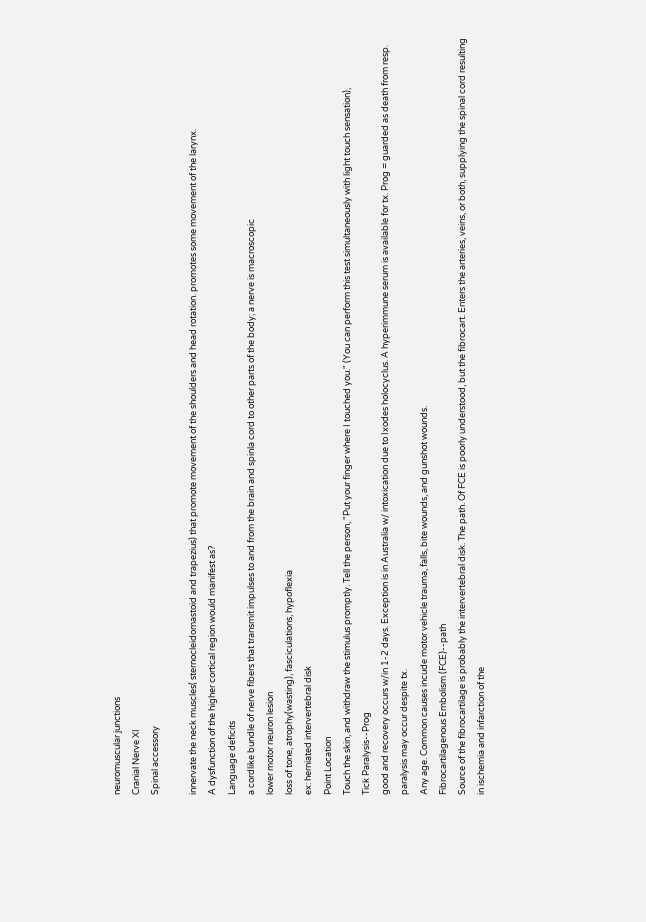neuromuscular junctions
Cranial Nerve XI
Spinal accessory

innervate the neck muscles( sternocleidomastoid and trapezius) that promote movement of the shoulders and head rotation. promotes some movement of the larynx.
A dysfunction of the higher cortical region would manifest as?
Language deficits
a cordlike bundle of nerve fibers that transmit impulses to and from the brain and spinla cord to other parts of the body; a nerve is macroscopic
lower motor neuron lesion
loss of tone, atrophy(wasting), fasciculations, hypoflexia
ex: herniated intervertebral disk
Point Location
Touch the skin, and withdraw the stimulus promptly. Tell the person, "Put your finger where I touched you." (You can perform this test simultaneously with light touch sensation),
Tick Paralysis--Prog
good and recovery occurs w/in 1-2 days. Exception is in Australia w/ intoxication due to Ixodes holocyclus. A hyperimmune serum is available for tx. Prog = guarded as death from resp. paralysis may occur despite tx.
Any age. Common causes incude motor vehicle trauma, falls, bite wounds, and gunshot wounds.
Fibrocartilagenous Embolism (FCE)--path
Source of the fibrocartilage is probably the intervertebral disk. The path. Of FCE is poorly understood, but the fibrocart. Enters the arteries, veins, or both, supplying the spinal cord resulting in ischemia and infarction of the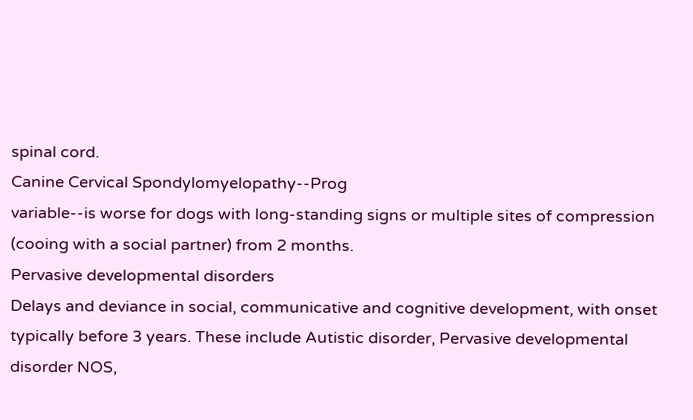spinal cord.
Canine Cervical Spondylomyelopathy--Prog
variable--is worse for dogs with long-standing signs or multiple sites of compression
(cooing with a social partner) from 2 months.
Pervasive developmental disorders
Delays and deviance in social, communicative and cognitive development, with onset typically before 3 years. These include Autistic disorder, Pervasive developmental disorder NOS,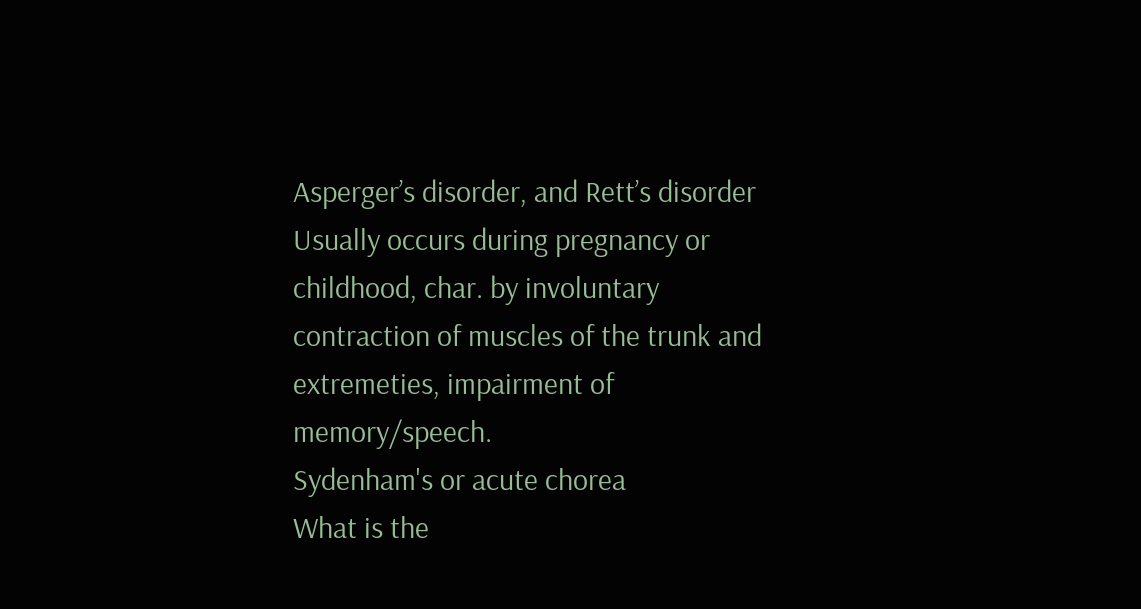Asperger’s disorder, and Rett’s disorder
Usually occurs during pregnancy or childhood, char. by involuntary contraction of muscles of the trunk and extremeties, impairment of memory/speech.
Sydenham's or acute chorea
What is the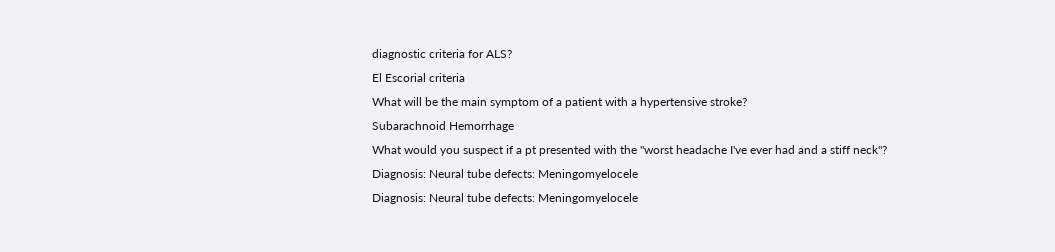diagnostic criteria for ALS?
El Escorial criteria
What will be the main symptom of a patient with a hypertensive stroke?
Subarachnoid Hemorrhage
What would you suspect if a pt presented with the "worst headache I've ever had and a stiff neck"?
Diagnosis: Neural tube defects: Meningomyelocele
Diagnosis: Neural tube defects: Meningomyelocele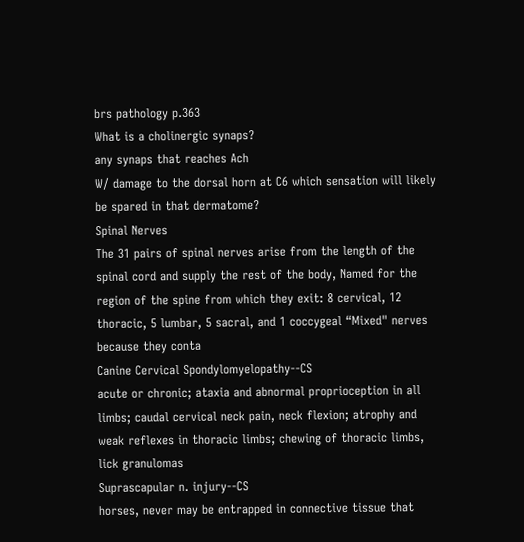brs pathology p.363
What is a cholinergic synaps?
any synaps that reaches Ach
W/ damage to the dorsal horn at C6 which sensation will likely be spared in that dermatome?
Spinal Nerves
The 31 pairs of spinal nerves arise from the length of the spinal cord and supply the rest of the body, Named for the region of the spine from which they exit: 8 cervical, 12 thoracic, 5 lumbar, 5 sacral, and 1 coccygeal “Mixed" nerves because they conta
Canine Cervical Spondylomyelopathy--CS
acute or chronic; ataxia and abnormal proprioception in all limbs; caudal cervical neck pain, neck flexion; atrophy and weak reflexes in thoracic limbs; chewing of thoracic limbs, lick granulomas
Suprascapular n. injury--CS
horses, never may be entrapped in connective tissue that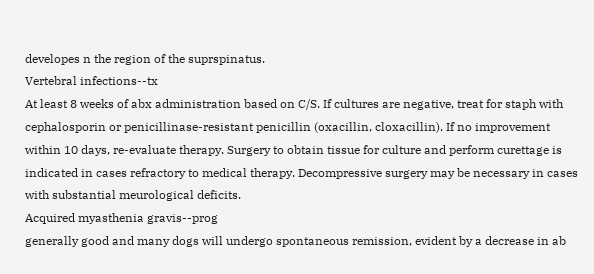developes n the region of the suprspinatus.
Vertebral infections--tx
At least 8 weeks of abx administration based on C/S. If cultures are negative, treat for staph with cephalosporin or penicillinase-resistant penicillin (oxacillin, cloxacillin). If no improvement within 10 days, re-evaluate therapy. Surgery to obtain tissue for culture and perform curettage is indicated in cases refractory to medical therapy. Decompressive surgery may be necessary in cases with substantial meurological deficits.
Acquired myasthenia gravis--prog
generally good and many dogs will undergo spontaneous remission, evident by a decrease in ab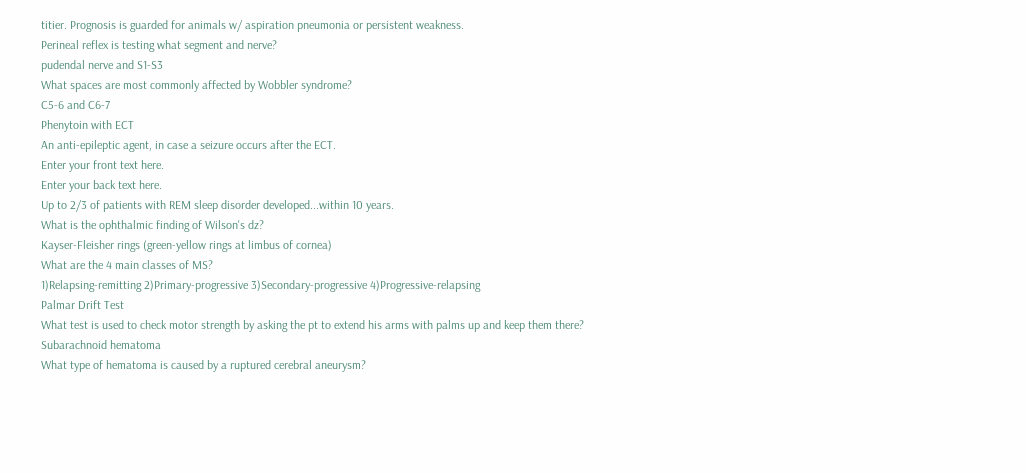titier. Prognosis is guarded for animals w/ aspiration pneumonia or persistent weakness.
Perineal reflex is testing what segment and nerve?
pudendal nerve and S1-S3
What spaces are most commonly affected by Wobbler syndrome?
C5-6 and C6-7
Phenytoin with ECT
An anti-epileptic agent, in case a seizure occurs after the ECT.
Enter your front text here.
Enter your back text here.
Up to 2/3 of patients with REM sleep disorder developed...within 10 years.
What is the ophthalmic finding of Wilson's dz?
Kayser-Fleisher rings (green-yellow rings at limbus of cornea)
What are the 4 main classes of MS?
1)Relapsing-remitting 2)Primary-progressive 3)Secondary-progressive 4)Progressive-relapsing
Palmar Drift Test
What test is used to check motor strength by asking the pt to extend his arms with palms up and keep them there?
Subarachnoid hematoma
What type of hematoma is caused by a ruptured cerebral aneurysm?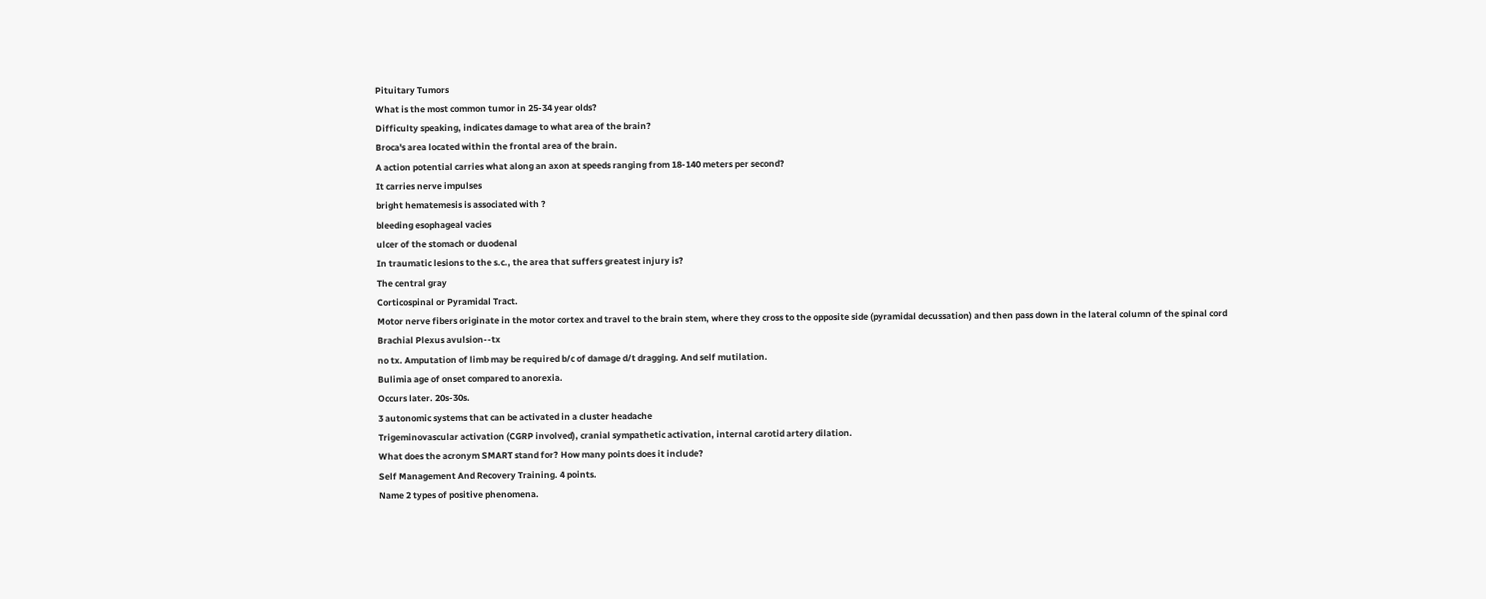Pituitary Tumors
What is the most common tumor in 25-34 year olds?
Difficulty speaking, indicates damage to what area of the brain?
Broca's area located within the frontal area of the brain.
A action potential carries what along an axon at speeds ranging from 18-140 meters per second?
It carries nerve impulses
bright hematemesis is associated with ?
bleeding esophageal vacies
ulcer of the stomach or duodenal
In traumatic lesions to the s.c., the area that suffers greatest injury is?
The central gray
Corticospinal or Pyramidal Tract.
Motor nerve fibers originate in the motor cortex and travel to the brain stem, where they cross to the opposite side (pyramidal decussation) and then pass down in the lateral column of the spinal cord
Brachial Plexus avulsion--tx
no tx. Amputation of limb may be required b/c of damage d/t dragging. And self mutilation.
Bulimia age of onset compared to anorexia.
Occurs later. 20s-30s.
3 autonomic systems that can be activated in a cluster headache
Trigeminovascular activation (CGRP involved), cranial sympathetic activation, internal carotid artery dilation.
What does the acronym SMART stand for? How many points does it include?
Self Management And Recovery Training. 4 points.
Name 2 types of positive phenomena.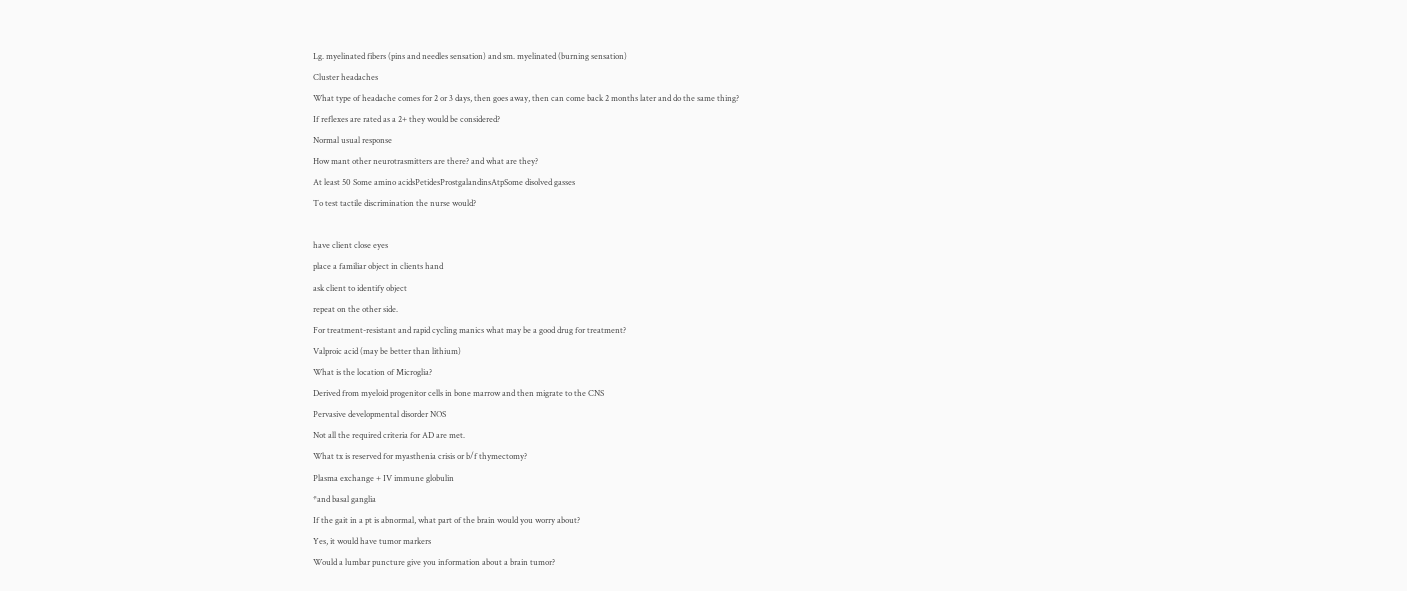Lg. myelinated fibers (pins and needles sensation) and sm. myelinated (burning sensation)
Cluster headaches
What type of headache comes for 2 or 3 days, then goes away, then can come back 2 months later and do the same thing?
If reflexes are rated as a 2+ they would be considered?
Normal usual response
How mant other neurotrasmitters are there? and what are they?
At least 50 Some amino acidsPetidesProstgalandinsAtpSome disolved gasses
To test tactile discrimination the nurse would?

have client close eyes
place a familiar object in clients hand
ask client to identify object
repeat on the other side.
For treatment-resistant and rapid cycling manics what may be a good drug for treatment?
Valproic acid (may be better than lithium)
What is the location of Microglia?
Derived from myeloid progenitor cells in bone marrow and then migrate to the CNS
Pervasive developmental disorder NOS
Not all the required criteria for AD are met.
What tx is reserved for myasthenia crisis or b/f thymectomy?
Plasma exchange + IV immune globulin
*and basal ganglia
If the gait in a pt is abnormal, what part of the brain would you worry about?
Yes, it would have tumor markers
Would a lumbar puncture give you information about a brain tumor?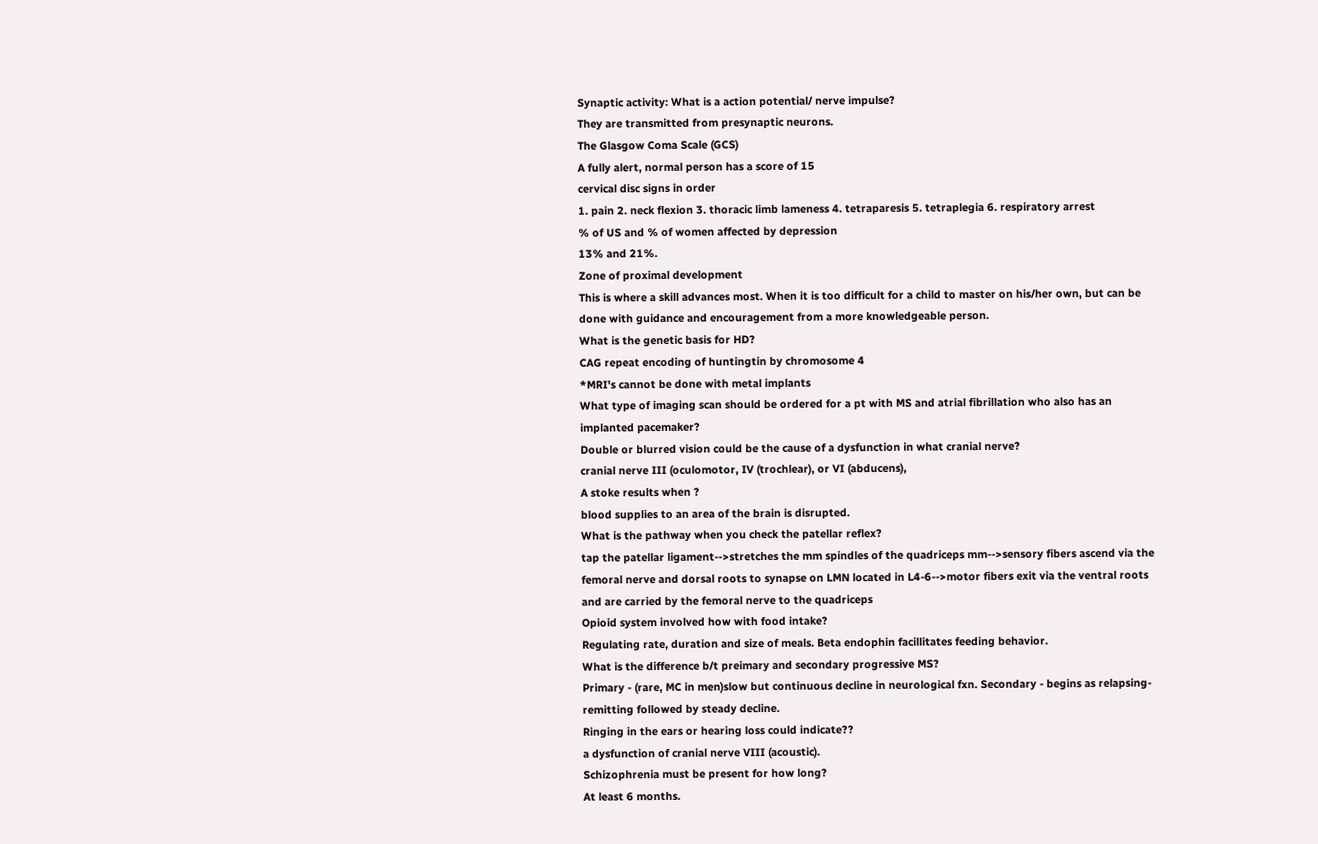Synaptic activity: What is a action potential/ nerve impulse?
They are transmitted from presynaptic neurons.
The Glasgow Coma Scale (GCS)
A fully alert, normal person has a score of 15
cervical disc signs in order
1. pain 2. neck flexion 3. thoracic limb lameness 4. tetraparesis 5. tetraplegia 6. respiratory arrest
% of US and % of women affected by depression
13% and 21%.
Zone of proximal development
This is where a skill advances most. When it is too difficult for a child to master on his/her own, but can be done with guidance and encouragement from a more knowledgeable person.
What is the genetic basis for HD?
CAG repeat encoding of huntingtin by chromosome 4
*MRI's cannot be done with metal implants
What type of imaging scan should be ordered for a pt with MS and atrial fibrillation who also has an implanted pacemaker?
Double or blurred vision could be the cause of a dysfunction in what cranial nerve?
cranial nerve III (oculomotor, IV (trochlear), or VI (abducens),
A stoke results when ?
blood supplies to an area of the brain is disrupted.
What is the pathway when you check the patellar reflex?
tap the patellar ligament-->stretches the mm spindles of the quadriceps mm-->sensory fibers ascend via the femoral nerve and dorsal roots to synapse on LMN located in L4-6-->motor fibers exit via the ventral roots and are carried by the femoral nerve to the quadriceps
Opioid system involved how with food intake?
Regulating rate, duration and size of meals. Beta endophin facillitates feeding behavior.
What is the difference b/t preimary and secondary progressive MS?
Primary - (rare, MC in men)slow but continuous decline in neurological fxn. Secondary - begins as relapsing-remitting followed by steady decline.
Ringing in the ears or hearing loss could indicate??
a dysfunction of cranial nerve VIII (acoustic).
Schizophrenia must be present for how long?
At least 6 months.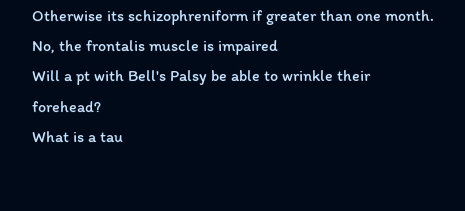Otherwise its schizophreniform if greater than one month.
No, the frontalis muscle is impaired
Will a pt with Bell's Palsy be able to wrinkle their forehead?
What is a tau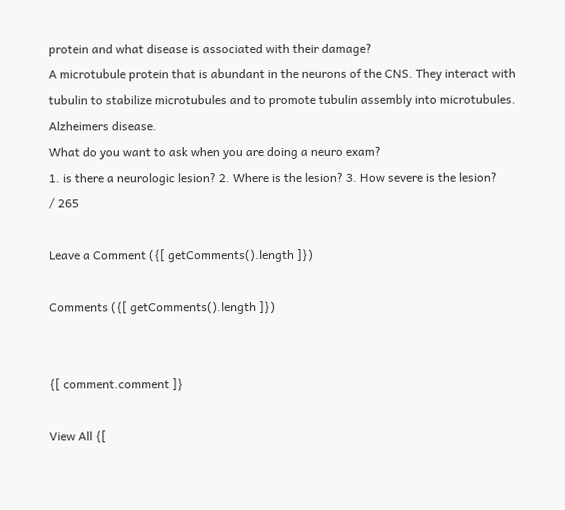protein and what disease is associated with their damage?
A microtubule protein that is abundant in the neurons of the CNS. They interact with tubulin to stabilize microtubules and to promote tubulin assembly into microtubules. Alzheimers disease.
What do you want to ask when you are doing a neuro exam?
1. is there a neurologic lesion? 2. Where is the lesion? 3. How severe is the lesion?
/ 265

Leave a Comment ({[ getComments().length ]})

Comments ({[ getComments().length ]})


{[ comment.comment ]}

View All {[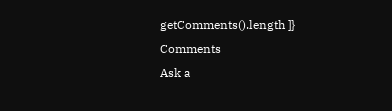getComments().length ]} Comments
Ask a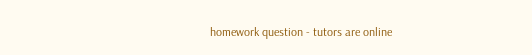homework question - tutors are online